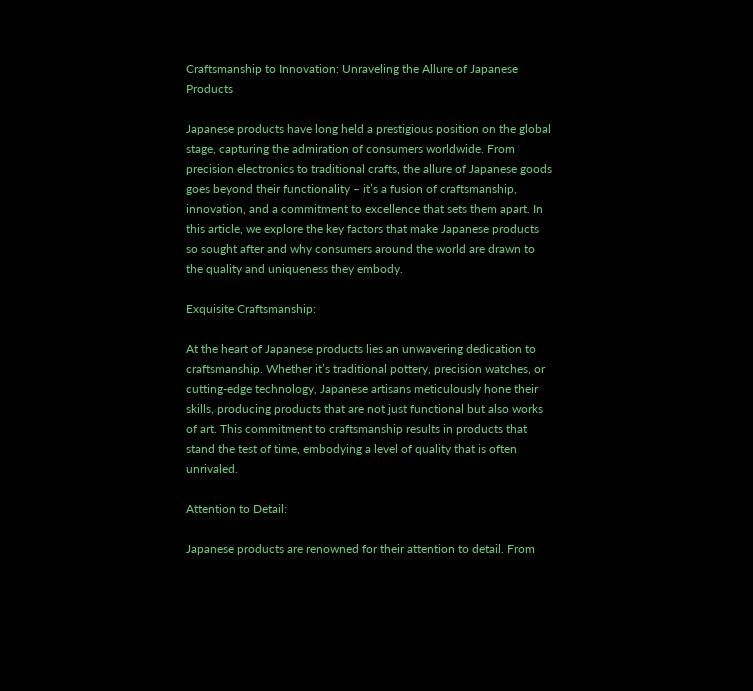Craftsmanship to Innovation: Unraveling the Allure of Japanese Products

Japanese products have long held a prestigious position on the global stage, capturing the admiration of consumers worldwide. From precision electronics to traditional crafts, the allure of Japanese goods goes beyond their functionality – it’s a fusion of craftsmanship, innovation, and a commitment to excellence that sets them apart. In this article, we explore the key factors that make Japanese products so sought after and why consumers around the world are drawn to the quality and uniqueness they embody.

Exquisite Craftsmanship:

At the heart of Japanese products lies an unwavering dedication to craftsmanship. Whether it’s traditional pottery, precision watches, or cutting-edge technology, Japanese artisans meticulously hone their skills, producing products that are not just functional but also works of art. This commitment to craftsmanship results in products that stand the test of time, embodying a level of quality that is often unrivaled.

Attention to Detail:

Japanese products are renowned for their attention to detail. From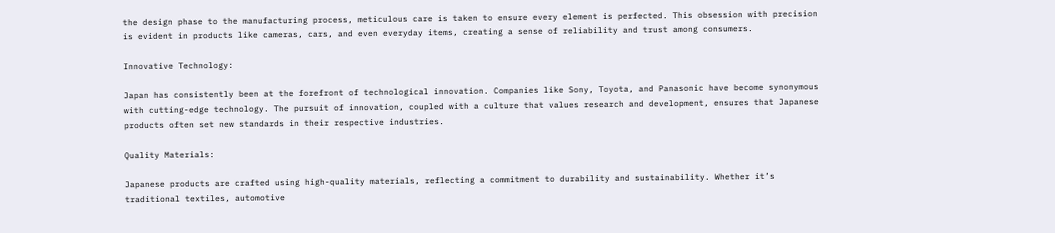the design phase to the manufacturing process, meticulous care is taken to ensure every element is perfected. This obsession with precision is evident in products like cameras, cars, and even everyday items, creating a sense of reliability and trust among consumers.

Innovative Technology:

Japan has consistently been at the forefront of technological innovation. Companies like Sony, Toyota, and Panasonic have become synonymous with cutting-edge technology. The pursuit of innovation, coupled with a culture that values research and development, ensures that Japanese products often set new standards in their respective industries.

Quality Materials:

Japanese products are crafted using high-quality materials, reflecting a commitment to durability and sustainability. Whether it’s traditional textiles, automotive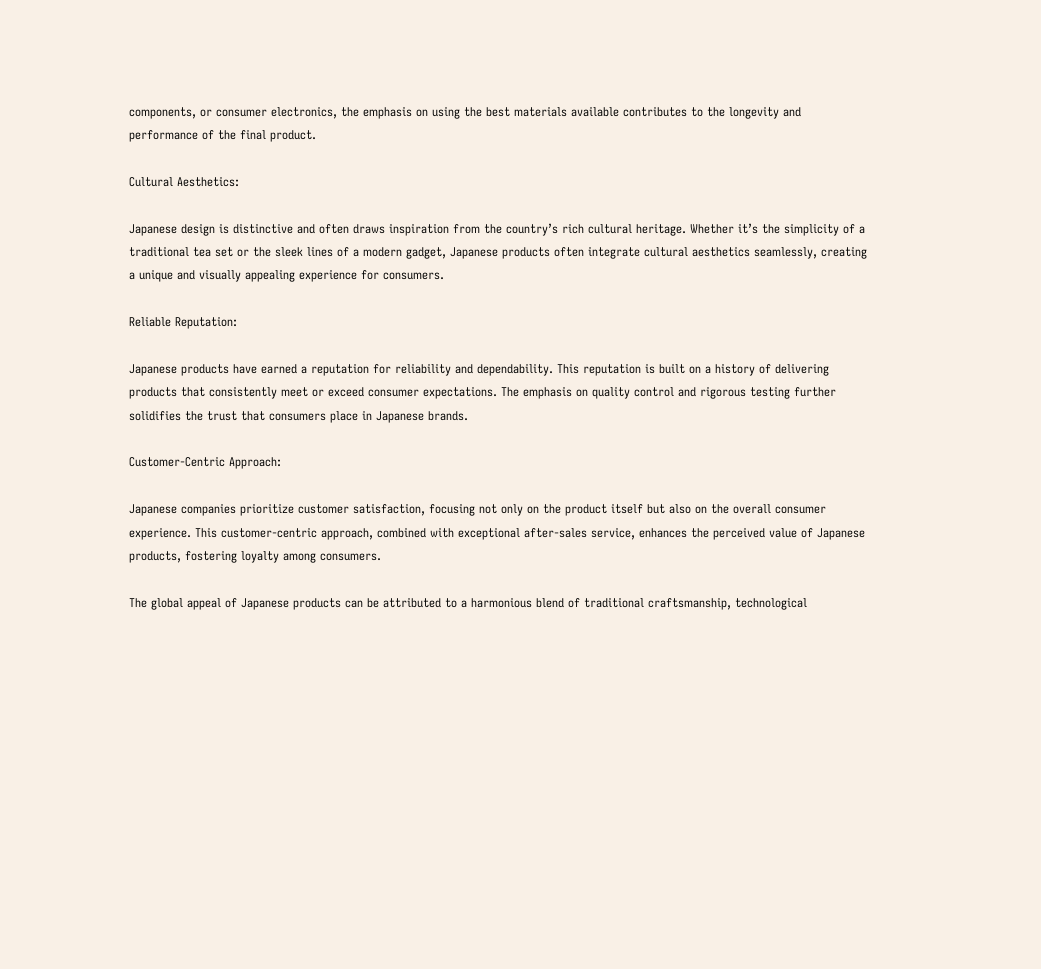components, or consumer electronics, the emphasis on using the best materials available contributes to the longevity and performance of the final product.

Cultural Aesthetics:

Japanese design is distinctive and often draws inspiration from the country’s rich cultural heritage. Whether it’s the simplicity of a traditional tea set or the sleek lines of a modern gadget, Japanese products often integrate cultural aesthetics seamlessly, creating a unique and visually appealing experience for consumers.

Reliable Reputation:

Japanese products have earned a reputation for reliability and dependability. This reputation is built on a history of delivering products that consistently meet or exceed consumer expectations. The emphasis on quality control and rigorous testing further solidifies the trust that consumers place in Japanese brands.

Customer-Centric Approach:

Japanese companies prioritize customer satisfaction, focusing not only on the product itself but also on the overall consumer experience. This customer-centric approach, combined with exceptional after-sales service, enhances the perceived value of Japanese products, fostering loyalty among consumers.

The global appeal of Japanese products can be attributed to a harmonious blend of traditional craftsmanship, technological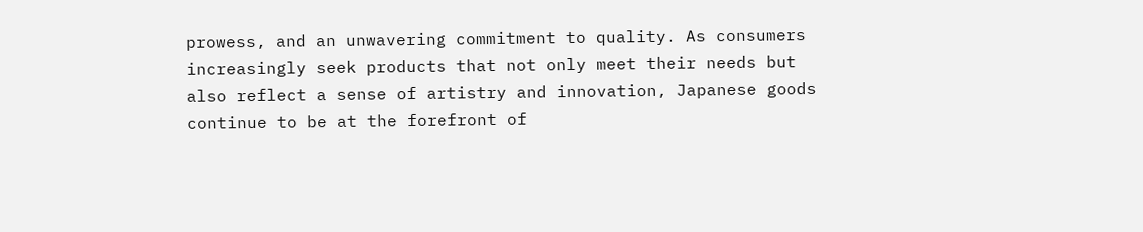prowess, and an unwavering commitment to quality. As consumers increasingly seek products that not only meet their needs but also reflect a sense of artistry and innovation, Japanese goods continue to be at the forefront of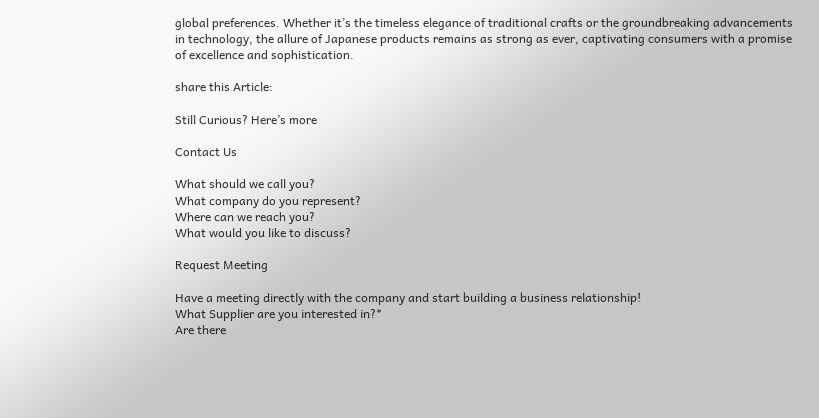global preferences. Whether it’s the timeless elegance of traditional crafts or the groundbreaking advancements in technology, the allure of Japanese products remains as strong as ever, captivating consumers with a promise of excellence and sophistication.

share this Article:

Still Curious? Here’s more

Contact Us

What should we call you?
What company do you represent?
Where can we reach you?
What would you like to discuss?

Request Meeting

Have a meeting directly with the company and start building a business relationship!
What Supplier are you interested in?*
Are there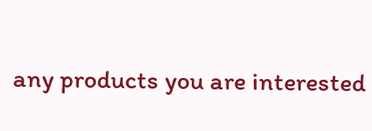any products you are interested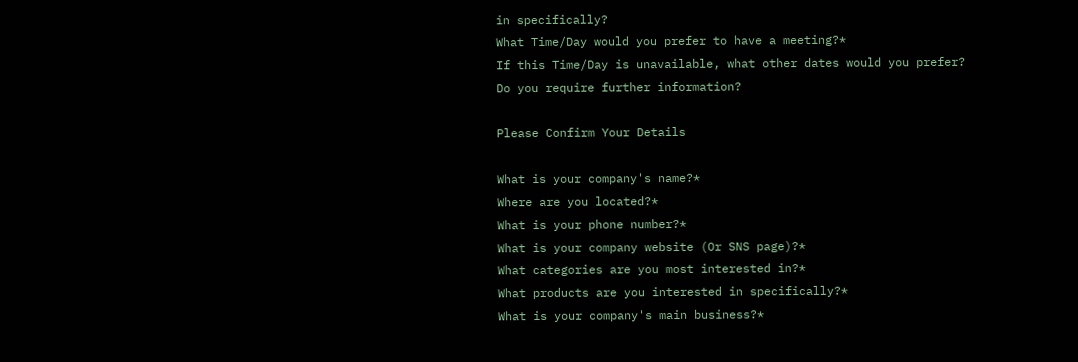in specifically?
What Time/Day would you prefer to have a meeting?*
If this Time/Day is unavailable, what other dates would you prefer?
Do you require further information?

Please Confirm Your Details

What is your company's name?*
Where are you located?*
What is your phone number?*
What is your company website (Or SNS page)?*
What categories are you most interested in?*
What products are you interested in specifically?*
What is your company's main business?*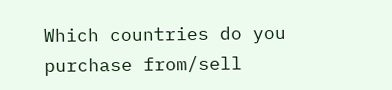Which countries do you purchase from/sell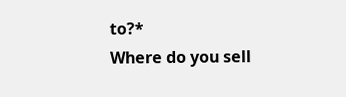to?*
Where do you sell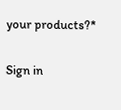your products?*

Sign in